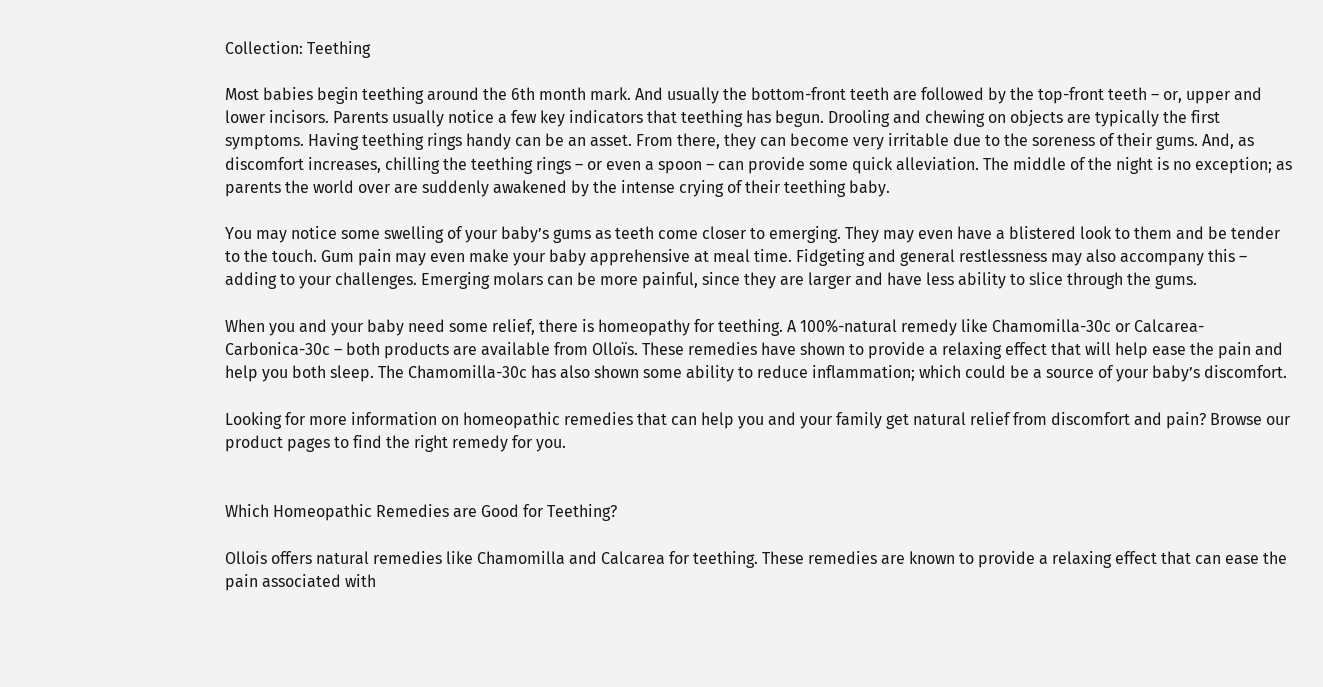Collection: Teething

Most babies begin teething around the 6th month mark. And usually the bottom-front teeth are followed by the top-front teeth – or, upper and lower incisors. Parents usually notice a few key indicators that teething has begun. Drooling and chewing on objects are typically the first symptoms. Having teething rings handy can be an asset. From there, they can become very irritable due to the soreness of their gums. And, as discomfort increases, chilling the teething rings – or even a spoon – can provide some quick alleviation. The middle of the night is no exception; as parents the world over are suddenly awakened by the intense crying of their teething baby.

You may notice some swelling of your baby’s gums as teeth come closer to emerging. They may even have a blistered look to them and be tender to the touch. Gum pain may even make your baby apprehensive at meal time. Fidgeting and general restlessness may also accompany this – adding to your challenges. Emerging molars can be more painful, since they are larger and have less ability to slice through the gums.

When you and your baby need some relief, there is homeopathy for teething. A 100%-natural remedy like Chamomilla-30c or Calcarea-Carbonica-30c – both products are available from Olloïs. These remedies have shown to provide a relaxing effect that will help ease the pain and help you both sleep. The Chamomilla-30c has also shown some ability to reduce inflammation; which could be a source of your baby’s discomfort.

Looking for more information on homeopathic remedies that can help you and your family get natural relief from discomfort and pain? Browse our product pages to find the right remedy for you.


Which Homeopathic Remedies are Good for Teething?

Ollois offers natural remedies like Chamomilla and Calcarea for teething. These remedies are known to provide a relaxing effect that can ease the pain associated with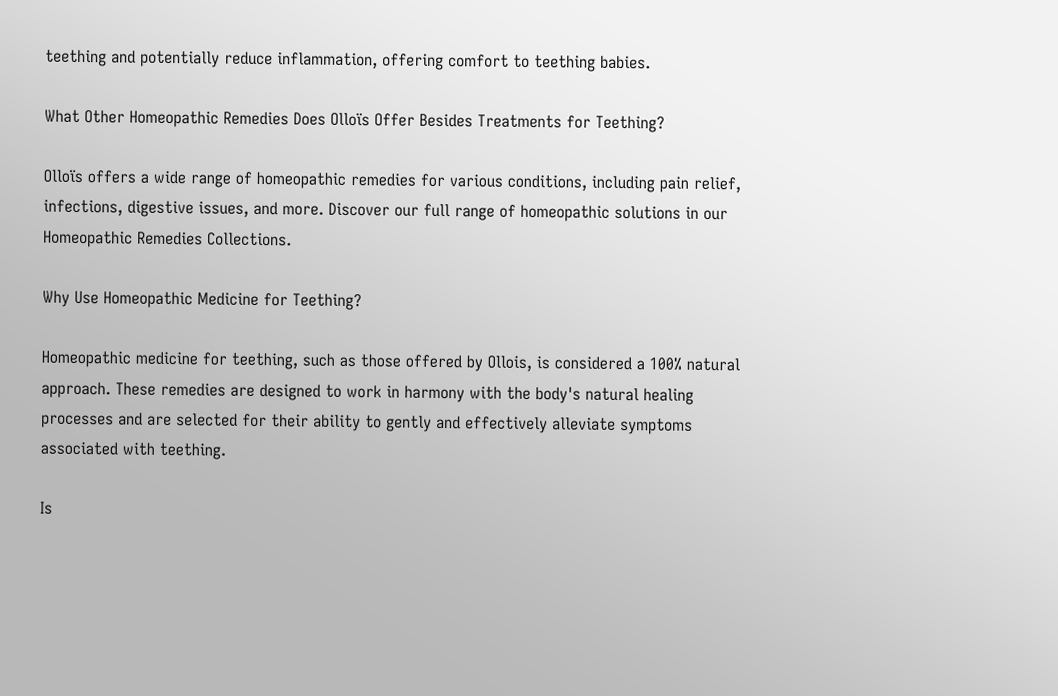teething and potentially reduce inflammation, offering comfort to teething babies.

What Other Homeopathic Remedies Does Olloïs Offer Besides Treatments for Teething?

Olloïs offers a wide range of homeopathic remedies for various conditions, including pain relief, infections, digestive issues, and more. Discover our full range of homeopathic solutions in our Homeopathic Remedies Collections.

Why Use Homeopathic Medicine for Teething?

Homeopathic medicine for teething, such as those offered by Ollois, is considered a 100% natural approach. These remedies are designed to work in harmony with the body's natural healing processes and are selected for their ability to gently and effectively alleviate symptoms associated with teething.

Is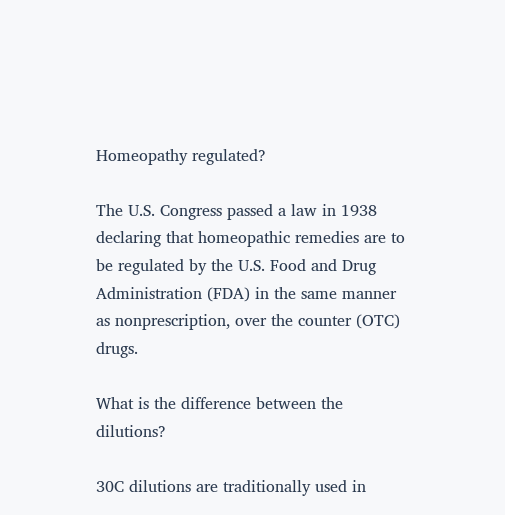Homeopathy regulated?

The U.S. Congress passed a law in 1938 declaring that homeopathic remedies are to be regulated by the U.S. Food and Drug Administration (FDA) in the same manner as nonprescription, over the counter (OTC) drugs.

What is the difference between the dilutions?

30C dilutions are traditionally used in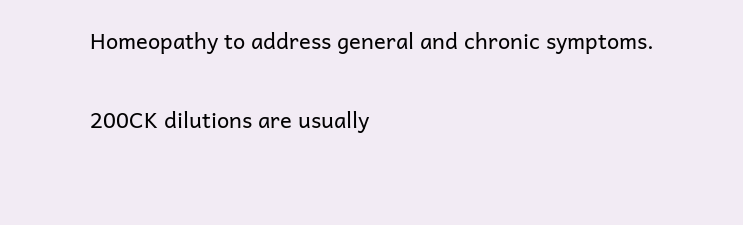Homeopathy to address general and chronic symptoms.

200CK dilutions are usually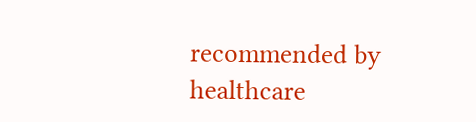recommended by healthcare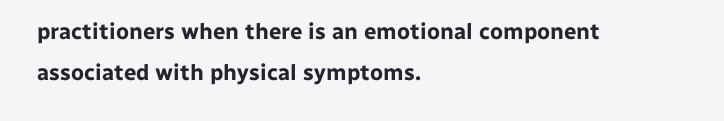practitioners when there is an emotional component associated with physical symptoms.